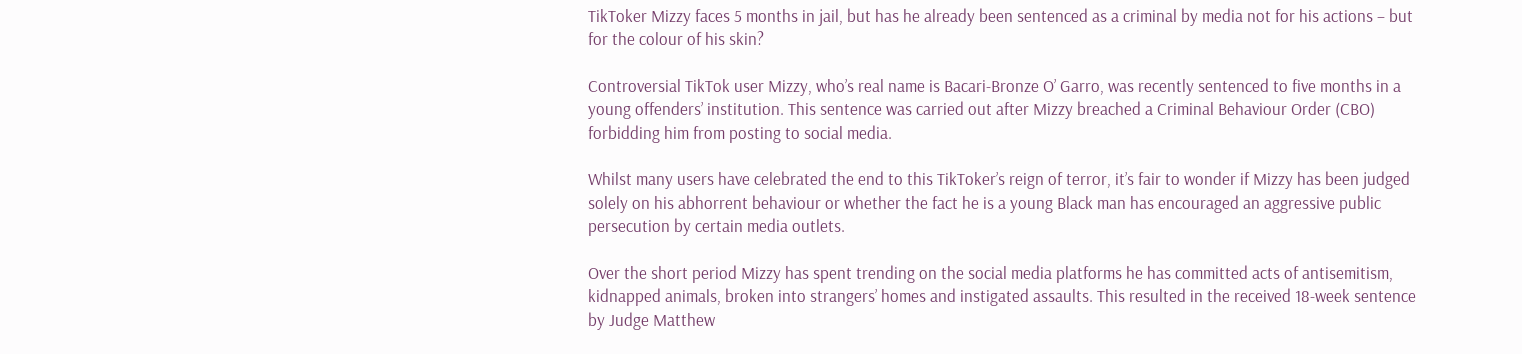TikToker Mizzy faces 5 months in jail, but has he already been sentenced as a criminal by media not for his actions – but for the colour of his skin?

Controversial TikTok user Mizzy, who’s real name is Bacari-Bronze O’ Garro, was recently sentenced to five months in a young offenders’ institution. This sentence was carried out after Mizzy breached a Criminal Behaviour Order (CBO) forbidding him from posting to social media.

Whilst many users have celebrated the end to this TikToker’s reign of terror, it’s fair to wonder if Mizzy has been judged solely on his abhorrent behaviour or whether the fact he is a young Black man has encouraged an aggressive public persecution by certain media outlets.

Over the short period Mizzy has spent trending on the social media platforms he has committed acts of antisemitism, kidnapped animals, broken into strangers’ homes and instigated assaults. This resulted in the received 18-week sentence by Judge Matthew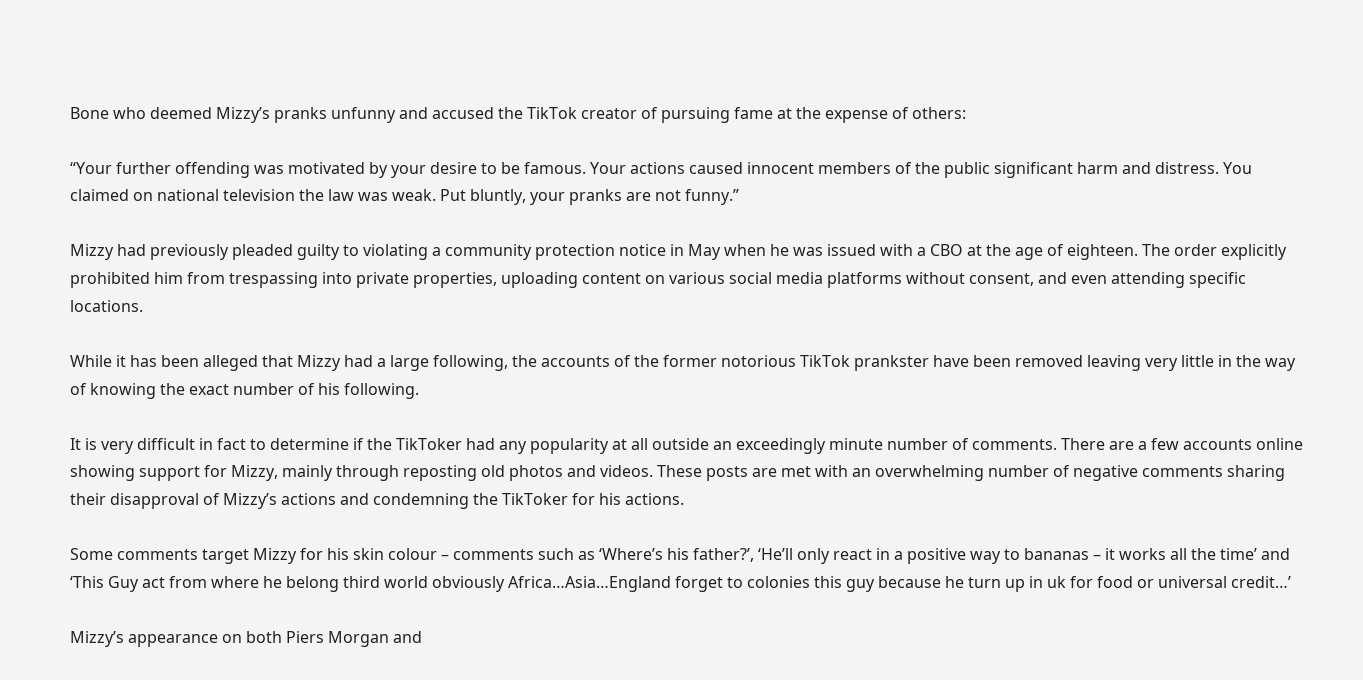Bone who deemed Mizzy’s pranks unfunny and accused the TikTok creator of pursuing fame at the expense of others:

“Your further offending was motivated by your desire to be famous. Your actions caused innocent members of the public significant harm and distress. You claimed on national television the law was weak. Put bluntly, your pranks are not funny.”

Mizzy had previously pleaded guilty to violating a community protection notice in May when he was issued with a CBO at the age of eighteen. The order explicitly prohibited him from trespassing into private properties, uploading content on various social media platforms without consent, and even attending specific locations.

While it has been alleged that Mizzy had a large following, the accounts of the former notorious TikTok prankster have been removed leaving very little in the way of knowing the exact number of his following.

It is very difficult in fact to determine if the TikToker had any popularity at all outside an exceedingly minute number of comments. There are a few accounts online showing support for Mizzy, mainly through reposting old photos and videos. These posts are met with an overwhelming number of negative comments sharing their disapproval of Mizzy’s actions and condemning the TikToker for his actions.

Some comments target Mizzy for his skin colour – comments such as ‘Where’s his father?’, ‘He’ll only react in a positive way to bananas – it works all the time’ and ‘This Guy act from where he belong third world obviously Africa…Asia…England forget to colonies this guy because he turn up in uk for food or universal credit…’

Mizzy’s appearance on both Piers Morgan and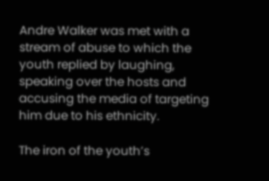Andre Walker was met with a stream of abuse to which the youth replied by laughing, speaking over the hosts and accusing the media of targeting him due to his ethnicity.

The iron of the youth’s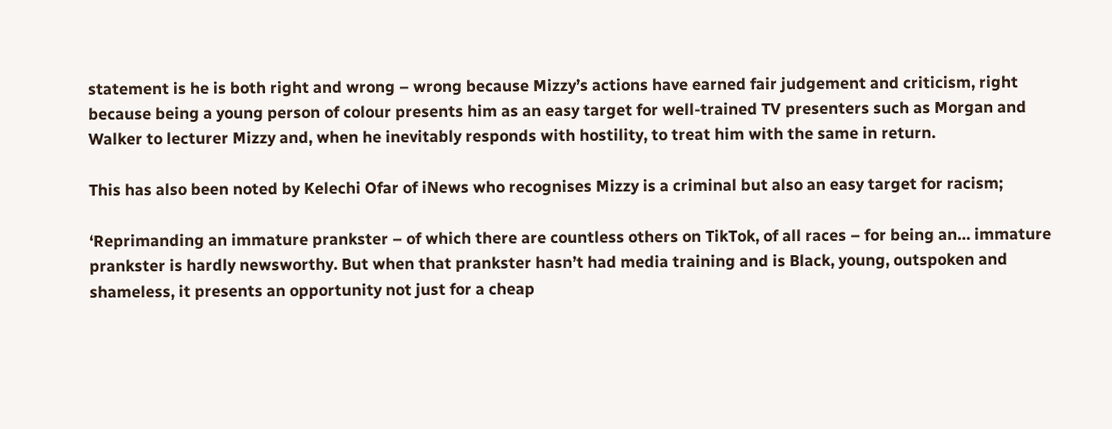statement is he is both right and wrong – wrong because Mizzy’s actions have earned fair judgement and criticism, right because being a young person of colour presents him as an easy target for well-trained TV presenters such as Morgan and Walker to lecturer Mizzy and, when he inevitably responds with hostility, to treat him with the same in return.

This has also been noted by Kelechi Ofar of iNews who recognises Mizzy is a criminal but also an easy target for racism;

‘Reprimanding an immature prankster – of which there are countless others on TikTok, of all races – for being an… immature prankster is hardly newsworthy. But when that prankster hasn’t had media training and is Black, young, outspoken and shameless, it presents an opportunity not just for a cheap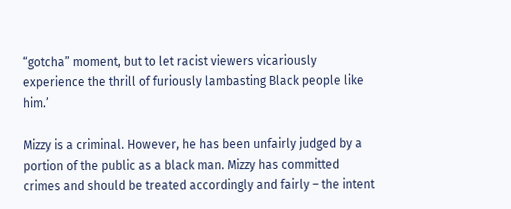“gotcha” moment, but to let racist viewers vicariously experience the thrill of furiously lambasting Black people like him.’

Mizzy is a criminal. However, he has been unfairly judged by a portion of the public as a black man. Mizzy has committed crimes and should be treated accordingly and fairly – the intent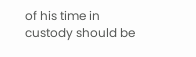of his time in custody should be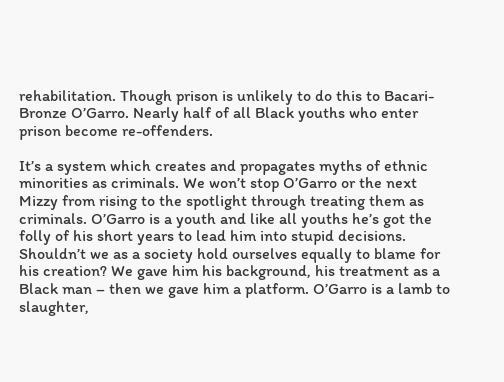rehabilitation. Though prison is unlikely to do this to Bacari-Bronze O’Garro. Nearly half of all Black youths who enter prison become re-offenders.

It’s a system which creates and propagates myths of ethnic minorities as criminals. We won’t stop O’Garro or the next Mizzy from rising to the spotlight through treating them as criminals. O’Garro is a youth and like all youths he’s got the folly of his short years to lead him into stupid decisions. Shouldn’t we as a society hold ourselves equally to blame for his creation? We gave him his background, his treatment as a Black man – then we gave him a platform. O’Garro is a lamb to slaughter,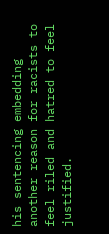his sentencing embedding another reason for racists to feel riled and hatred to feel justified.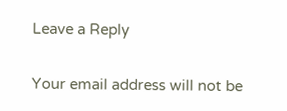Leave a Reply

Your email address will not be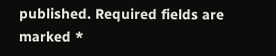published. Required fields are marked *